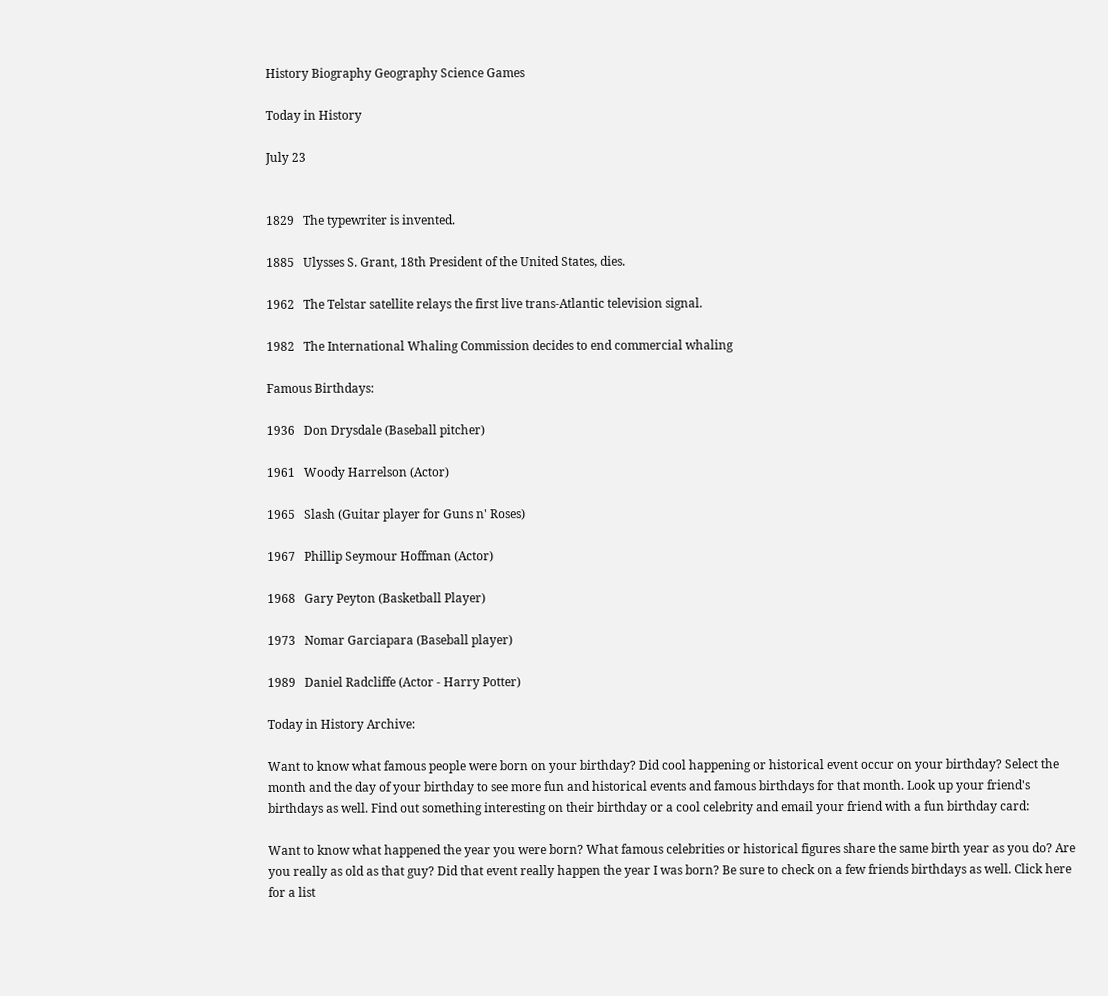History Biography Geography Science Games

Today in History

July 23


1829   The typewriter is invented.

1885   Ulysses S. Grant, 18th President of the United States, dies.

1962   The Telstar satellite relays the first live trans-Atlantic television signal.

1982   The International Whaling Commission decides to end commercial whaling

Famous Birthdays:

1936   Don Drysdale (Baseball pitcher)

1961   Woody Harrelson (Actor)

1965   Slash (Guitar player for Guns n' Roses)

1967   Phillip Seymour Hoffman (Actor)

1968   Gary Peyton (Basketball Player)

1973   Nomar Garciapara (Baseball player)

1989   Daniel Radcliffe (Actor - Harry Potter)

Today in History Archive:

Want to know what famous people were born on your birthday? Did cool happening or historical event occur on your birthday? Select the month and the day of your birthday to see more fun and historical events and famous birthdays for that month. Look up your friend's birthdays as well. Find out something interesting on their birthday or a cool celebrity and email your friend with a fun birthday card:

Want to know what happened the year you were born? What famous celebrities or historical figures share the same birth year as you do? Are you really as old as that guy? Did that event really happen the year I was born? Be sure to check on a few friends birthdays as well. Click here for a list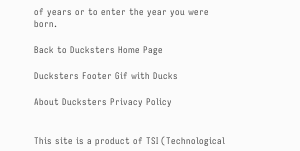of years or to enter the year you were born.

Back to Ducksters Home Page

Ducksters Footer Gif with Ducks

About Ducksters Privacy Policy


This site is a product of TSI (Technological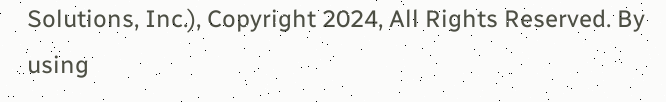Solutions, Inc.), Copyright 2024, All Rights Reserved. By using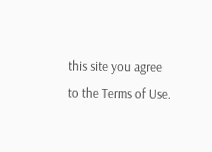this site you agree to the Terms of Use.